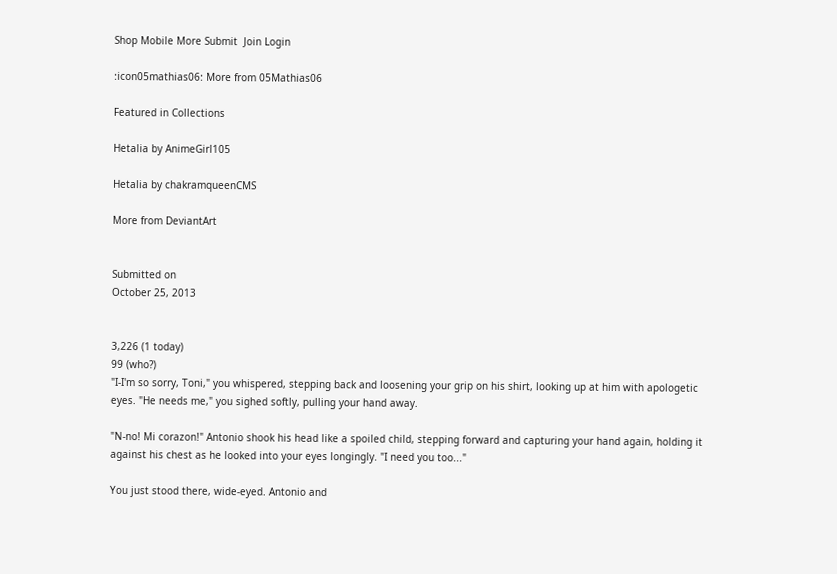Shop Mobile More Submit  Join Login

:icon05mathias06: More from 05Mathias06

Featured in Collections

Hetalia by AnimeGirl105

Hetalia by chakramqueenCMS

More from DeviantArt


Submitted on
October 25, 2013


3,226 (1 today)
99 (who?)
"I-I'm so sorry, Toni," you whispered, stepping back and loosening your grip on his shirt, looking up at him with apologetic eyes. "He needs me," you sighed softly, pulling your hand away.

"N-no! Mi corazon!" Antonio shook his head like a spoiled child, stepping forward and capturing your hand again, holding it against his chest as he looked into your eyes longingly. "I need you too..."

You just stood there, wide-eyed. Antonio and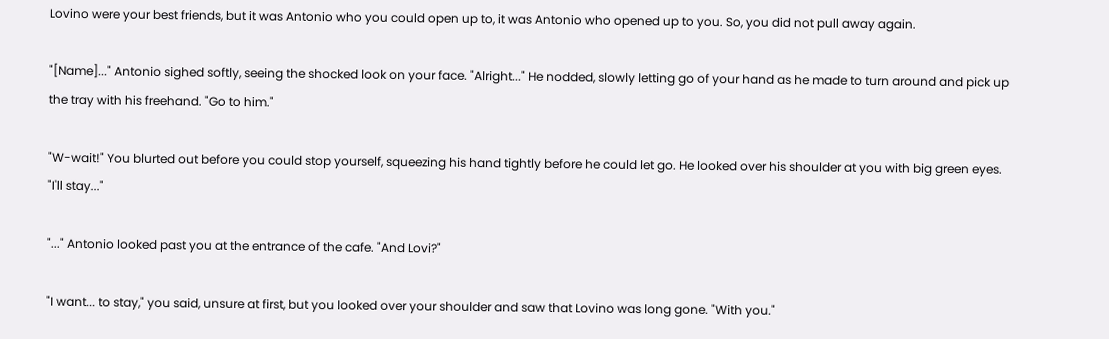Lovino were your best friends, but it was Antonio who you could open up to, it was Antonio who opened up to you. So, you did not pull away again.

"[Name]..." Antonio sighed softly, seeing the shocked look on your face. "Alright..." He nodded, slowly letting go of your hand as he made to turn around and pick up the tray with his freehand. "Go to him."

"W-wait!" You blurted out before you could stop yourself, squeezing his hand tightly before he could let go. He looked over his shoulder at you with big green eyes. "I'll stay..."

"..." Antonio looked past you at the entrance of the cafe. "And Lovi?"

"I want... to stay," you said, unsure at first, but you looked over your shoulder and saw that Lovino was long gone. "With you."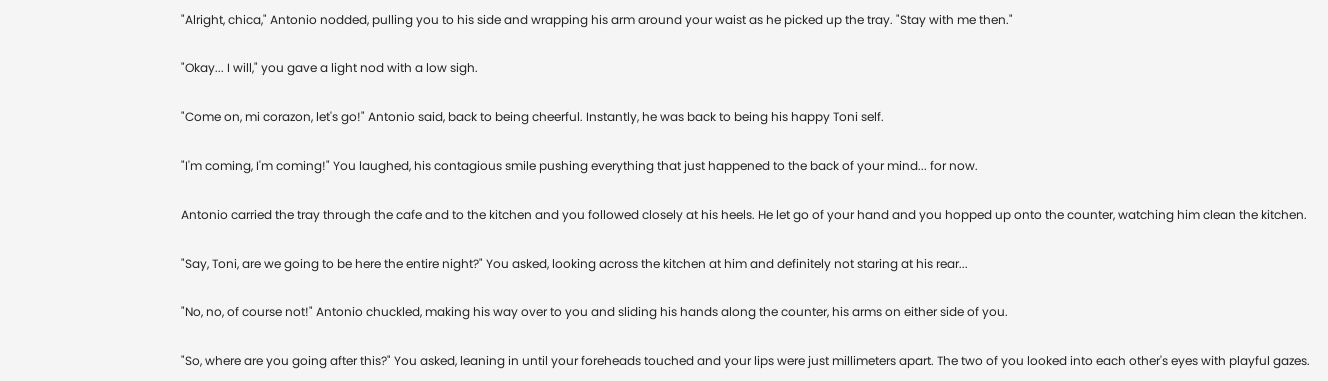"Alright, chica," Antonio nodded, pulling you to his side and wrapping his arm around your waist as he picked up the tray. "Stay with me then."

"Okay... I will," you gave a light nod with a low sigh.

"Come on, mi corazon, let's go!" Antonio said, back to being cheerful. Instantly, he was back to being his happy Toni self.

"I'm coming, I'm coming!" You laughed, his contagious smile pushing everything that just happened to the back of your mind... for now.

Antonio carried the tray through the cafe and to the kitchen and you followed closely at his heels. He let go of your hand and you hopped up onto the counter, watching him clean the kitchen.

"Say, Toni, are we going to be here the entire night?" You asked, looking across the kitchen at him and definitely not staring at his rear...

"No, no, of course not!" Antonio chuckled, making his way over to you and sliding his hands along the counter, his arms on either side of you.

"So, where are you going after this?" You asked, leaning in until your foreheads touched and your lips were just millimeters apart. The two of you looked into each other's eyes with playful gazes.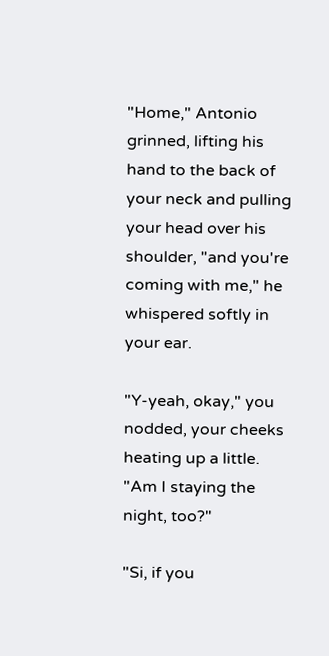"Home," Antonio grinned, lifting his hand to the back of your neck and pulling your head over his shoulder, "and you're coming with me," he whispered softly in your ear.

"Y-yeah, okay," you nodded, your cheeks heating up a little. "Am I staying the night, too?"

"Si, if you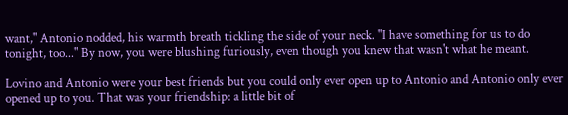want," Antonio nodded, his warmth breath tickling the side of your neck. "I have something for us to do tonight, too..." By now, you were blushing furiously, even though you knew that wasn't what he meant.

Lovino and Antonio were your best friends but you could only ever open up to Antonio and Antonio only ever opened up to you. That was your friendship: a little bit of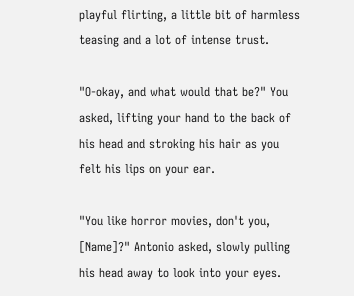playful flirting, a little bit of harmless teasing and a lot of intense trust.

"O-okay, and what would that be?" You asked, lifting your hand to the back of his head and stroking his hair as you felt his lips on your ear.

"You like horror movies, don't you, [Name]?" Antonio asked, slowly pulling his head away to look into your eyes.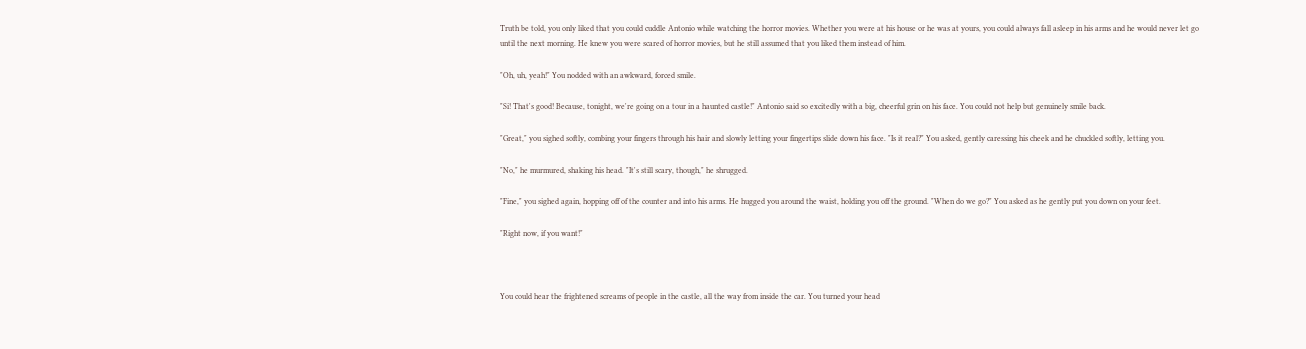Truth be told, you only liked that you could cuddle Antonio while watching the horror movies. Whether you were at his house or he was at yours, you could always fall asleep in his arms and he would never let go until the next morning. He knew you were scared of horror movies, but he still assumed that you liked them instead of him.

"Oh, uh, yeah!" You nodded with an awkward, forced smile.

"Si! That's good! Because, tonight, we're going on a tour in a haunted castle!" Antonio said so excitedly with a big, cheerful grin on his face. You could not help but genuinely smile back.

"Great," you sighed softly, combing your fingers through his hair and slowly letting your fingertips slide down his face. "Is it real?" You asked, gently caressing his cheek and he chuckled softly, letting you.

"No," he murmured, shaking his head. "It's still scary, though," he shrugged.

"Fine," you sighed again, hopping off of the counter and into his arms. He hugged you around the waist, holding you off the ground. "When do we go?" You asked as he gently put you down on your feet.

"Right now, if you want!"



You could hear the frightened screams of people in the castle, all the way from inside the car. You turned your head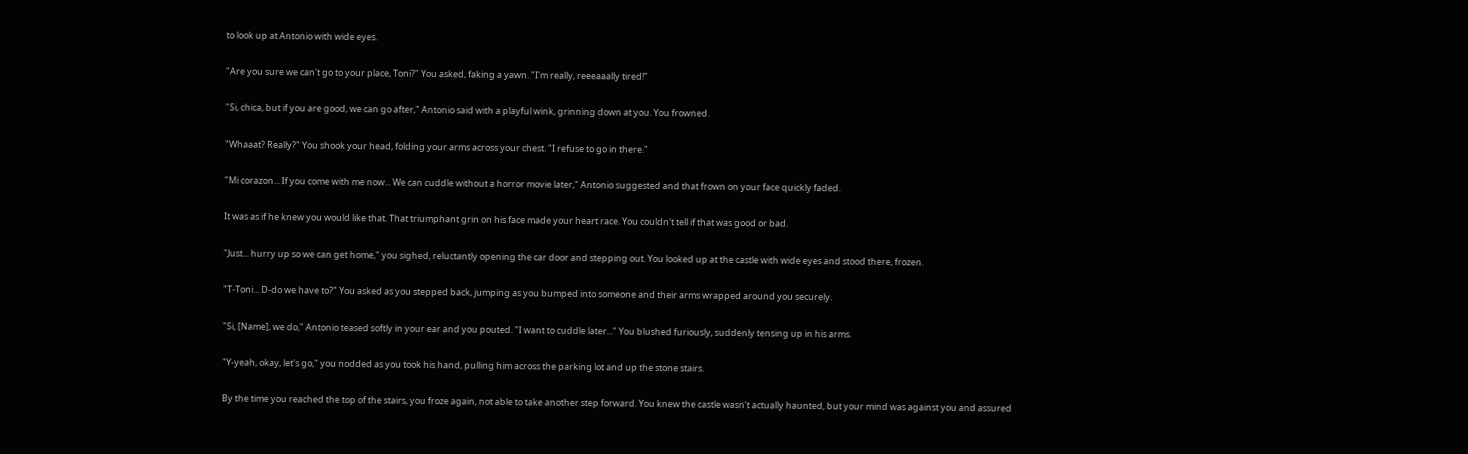to look up at Antonio with wide eyes.

"Are you sure we can't go to your place, Toni?" You asked, faking a yawn. "I'm really, reeeaaally tired!"

"Si, chica, but if you are good, we can go after," Antonio said with a playful wink, grinning down at you. You frowned.

"Whaaat? Really?" You shook your head, folding your arms across your chest. "I refuse to go in there."

"Mi corazon... If you come with me now... We can cuddle without a horror movie later," Antonio suggested and that frown on your face quickly faded.

It was as if he knew you would like that. That triumphant grin on his face made your heart race. You couldn't tell if that was good or bad.

"Just... hurry up so we can get home," you sighed, reluctantly opening the car door and stepping out. You looked up at the castle with wide eyes and stood there, frozen.

"T-Toni... D-do we have to?" You asked as you stepped back, jumping as you bumped into someone and their arms wrapped around you securely.

"Si, [Name], we do," Antonio teased softly in your ear and you pouted. "I want to cuddle later..." You blushed furiously, suddenly tensing up in his arms.

"Y-yeah, okay, let's go," you nodded as you took his hand, pulling him across the parking lot and up the stone stairs.

By the time you reached the top of the stairs, you froze again, not able to take another step forward. You knew the castle wasn't actually haunted, but your mind was against you and assured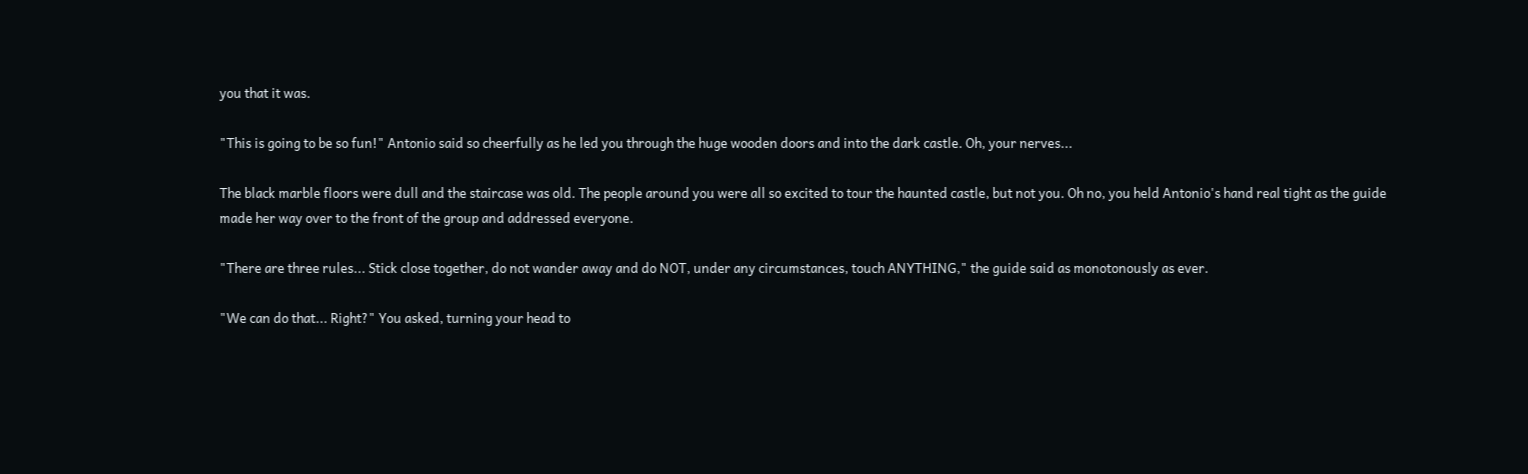you that it was.

"This is going to be so fun!" Antonio said so cheerfully as he led you through the huge wooden doors and into the dark castle. Oh, your nerves...

The black marble floors were dull and the staircase was old. The people around you were all so excited to tour the haunted castle, but not you. Oh no, you held Antonio's hand real tight as the guide made her way over to the front of the group and addressed everyone.

"There are three rules... Stick close together, do not wander away and do NOT, under any circumstances, touch ANYTHING," the guide said as monotonously as ever.

"We can do that... Right?" You asked, turning your head to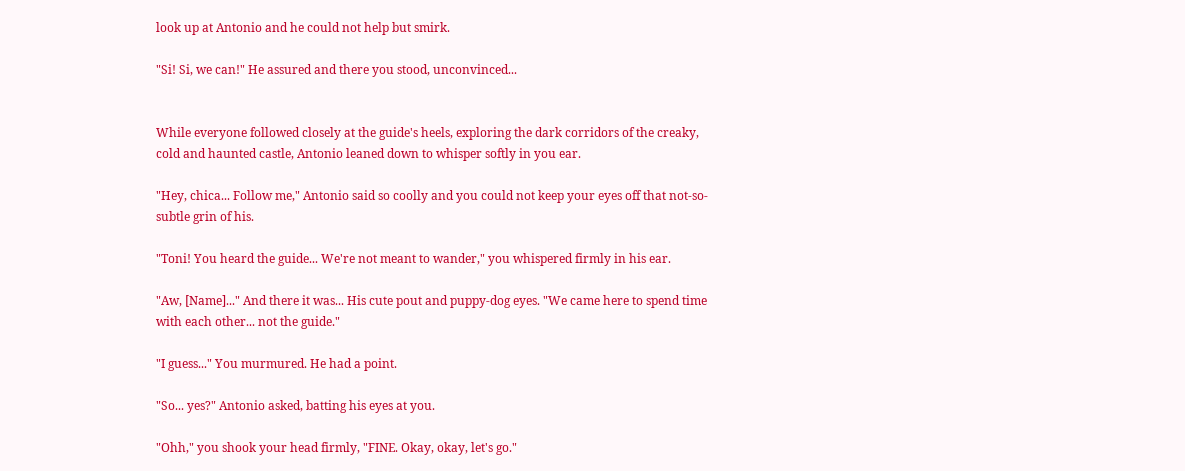look up at Antonio and he could not help but smirk.

"Si! Si, we can!" He assured and there you stood, unconvinced...


While everyone followed closely at the guide's heels, exploring the dark corridors of the creaky, cold and haunted castle, Antonio leaned down to whisper softly in you ear.

"Hey, chica... Follow me," Antonio said so coolly and you could not keep your eyes off that not-so-subtle grin of his.

"Toni! You heard the guide... We're not meant to wander," you whispered firmly in his ear.

"Aw, [Name]..." And there it was... His cute pout and puppy-dog eyes. "We came here to spend time with each other... not the guide."

"I guess..." You murmured. He had a point.

"So... yes?" Antonio asked, batting his eyes at you.

"Ohh," you shook your head firmly, "FINE. Okay, okay, let's go."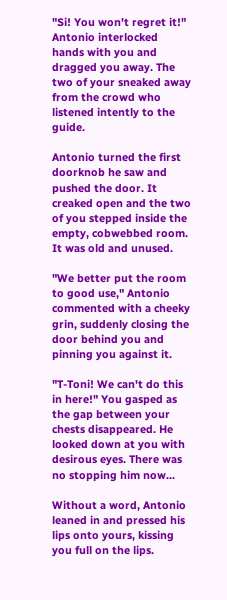"Si! You won't regret it!" Antonio interlocked hands with you and dragged you away. The two of your sneaked away from the crowd who listened intently to the guide.

Antonio turned the first doorknob he saw and pushed the door. It creaked open and the two of you stepped inside the empty, cobwebbed room. It was old and unused.

"We better put the room to good use," Antonio commented with a cheeky grin, suddenly closing the door behind you and pinning you against it.

"T-Toni! We can't do this in here!" You gasped as the gap between your chests disappeared. He looked down at you with desirous eyes. There was no stopping him now...

Without a word, Antonio leaned in and pressed his lips onto yours, kissing you full on the lips.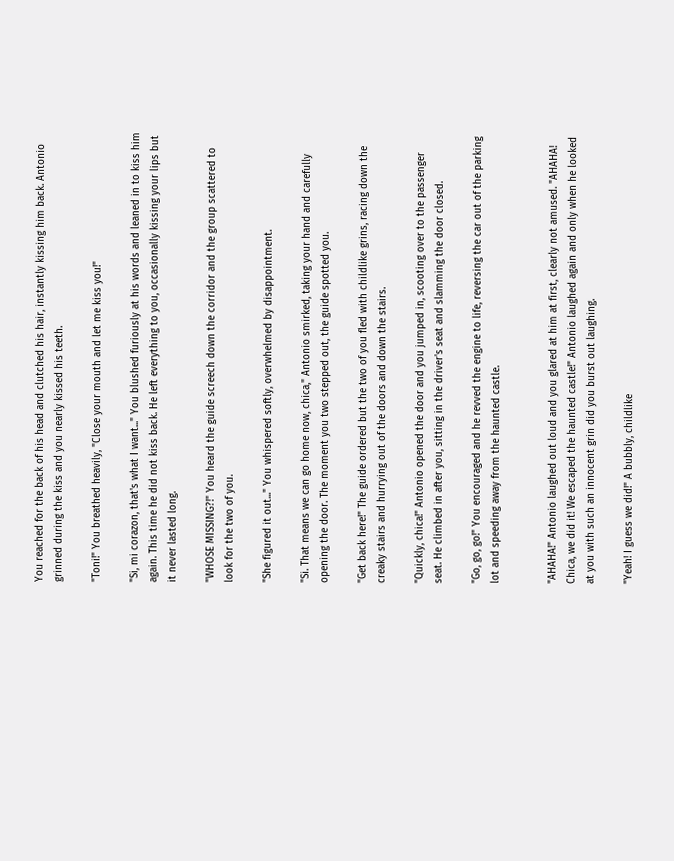You reached for the back of his head and clutched his hair, instantly kissing him back. Antonio grinned during the kiss and you nearly kissed his teeth.

"Toni!" You breathed heavily, "Close your mouth and let me kiss you!"

"Si, mi corazon, that's what I want..." You blushed furiously at his words and leaned in to kiss him again. This time he did not kiss back. He left everything to you, occasionally kissing your lips but it never lasted long.

"WHOSE MISSING?!" You heard the guide screech down the corridor and the group scattered to look for the two of you.

"She figured it out..." You whispered softly, overwhelmed by disappointment.

"Si. That means we can go home now, chica," Antonio smirked, taking your hand and carefully opening the door. The moment you two stepped out, the guide spotted you.

"Get back here!" The guide ordered but the two of you fled with childlike grins, racing down the creaky stairs and hurrying out of the doors and down the stairs.

"Quickly, chica!" Antonio opened the door and you jumped in, scooting over to the passenger seat. He climbed in after you, sitting in the driver's seat and slamming the door closed.

"Go, go, go!" You encouraged and he revved the engine to life, reversing the car out of the parking lot and speeding away from the haunted castle.


"AHAHA!" Antonio laughed out loud and you glared at him at first, clearly not amused. "AHAHA! Chica, we did it! We escaped the haunted castle!" Antonio laughed again and only when he looked at you with such an innocent grin did you burst out laughing.

"Yeah! I guess we did!" A bubbly, childlike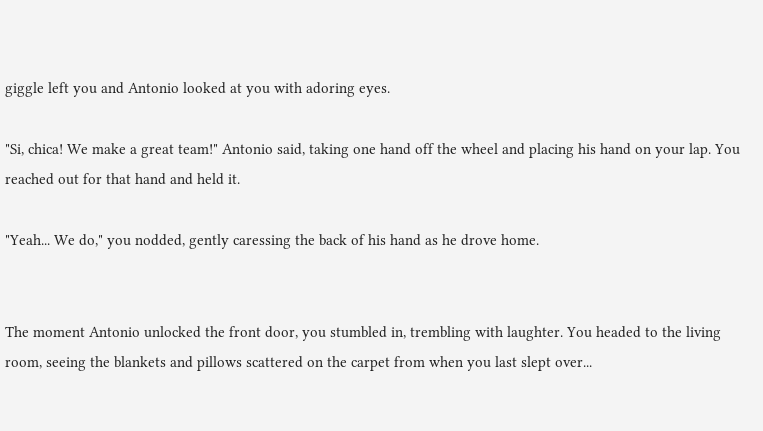giggle left you and Antonio looked at you with adoring eyes.

"Si, chica! We make a great team!" Antonio said, taking one hand off the wheel and placing his hand on your lap. You reached out for that hand and held it.

"Yeah... We do," you nodded, gently caressing the back of his hand as he drove home.


The moment Antonio unlocked the front door, you stumbled in, trembling with laughter. You headed to the living room, seeing the blankets and pillows scattered on the carpet from when you last slept over...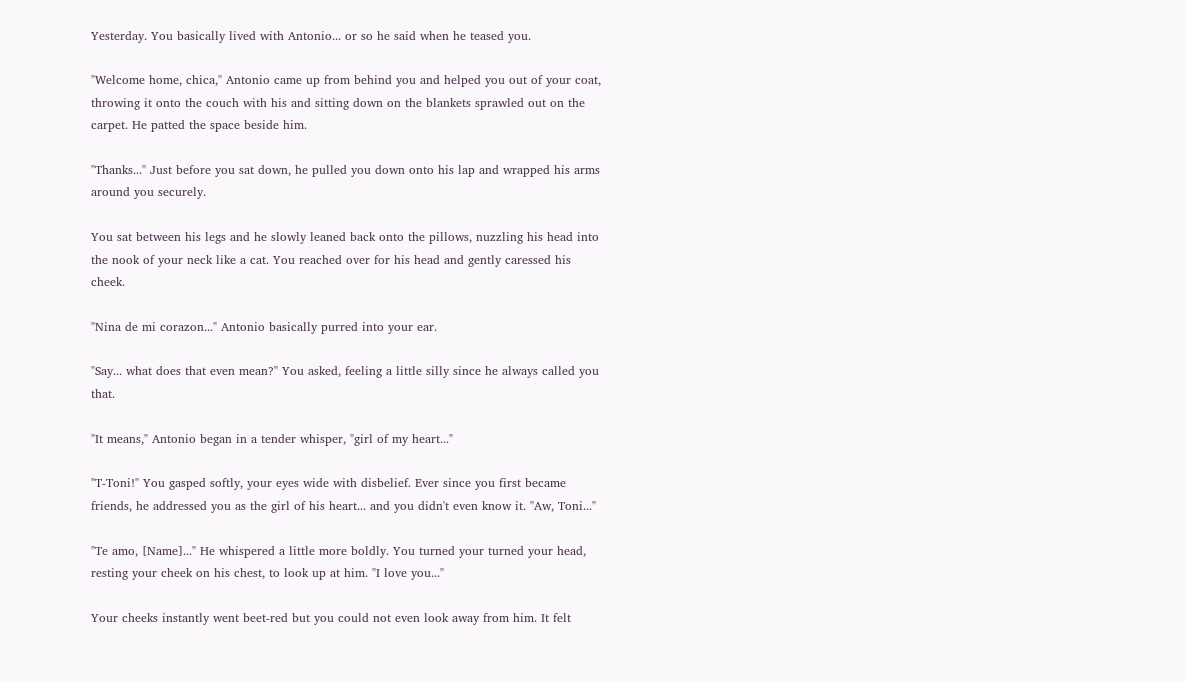Yesterday. You basically lived with Antonio... or so he said when he teased you.

"Welcome home, chica," Antonio came up from behind you and helped you out of your coat, throwing it onto the couch with his and sitting down on the blankets sprawled out on the carpet. He patted the space beside him.

"Thanks..." Just before you sat down, he pulled you down onto his lap and wrapped his arms around you securely.

You sat between his legs and he slowly leaned back onto the pillows, nuzzling his head into the nook of your neck like a cat. You reached over for his head and gently caressed his cheek.

"Nina de mi corazon..." Antonio basically purred into your ear.

"Say... what does that even mean?" You asked, feeling a little silly since he always called you that.

"It means," Antonio began in a tender whisper, "girl of my heart..."

"T-Toni!" You gasped softly, your eyes wide with disbelief. Ever since you first became friends, he addressed you as the girl of his heart... and you didn't even know it. "Aw, Toni..."

"Te amo, [Name]..." He whispered a little more boldly. You turned your turned your head, resting your cheek on his chest, to look up at him. "I love you..."

Your cheeks instantly went beet-red but you could not even look away from him. It felt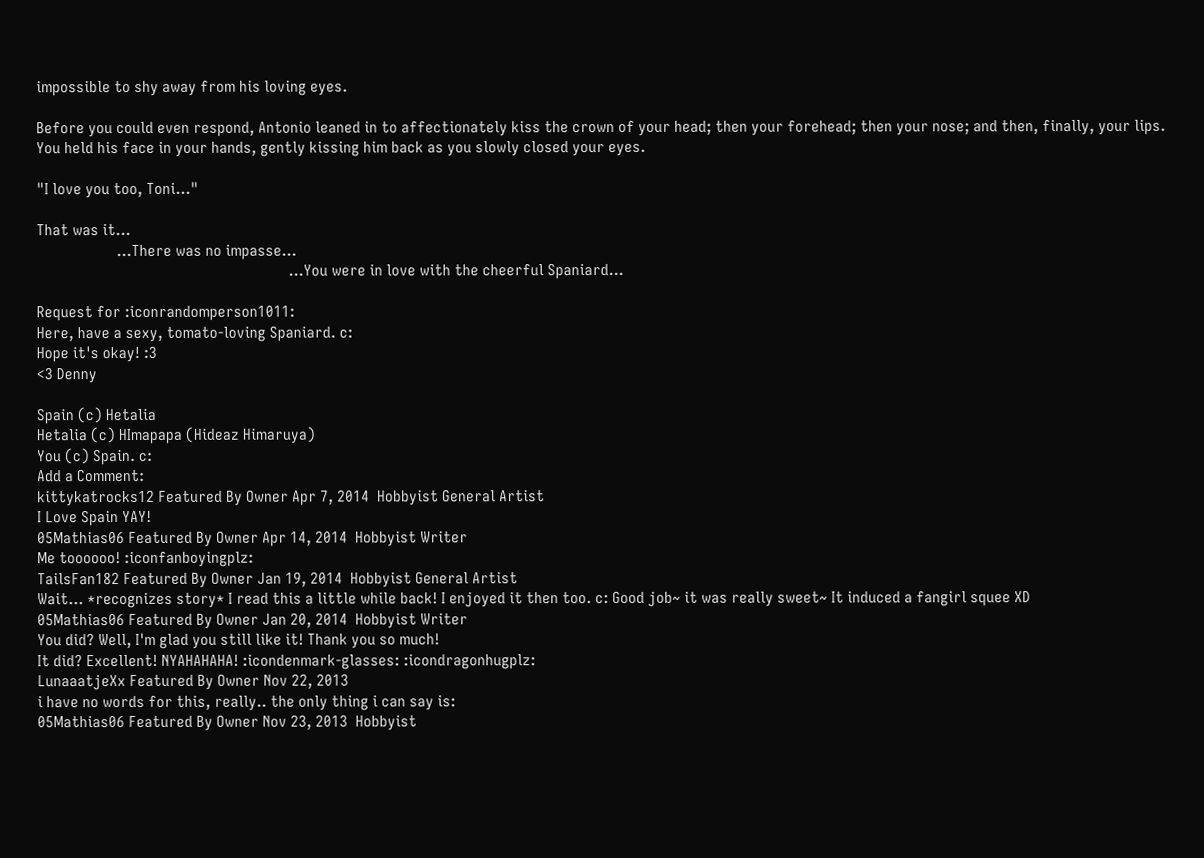impossible to shy away from his loving eyes.

Before you could even respond, Antonio leaned in to affectionately kiss the crown of your head; then your forehead; then your nose; and then, finally, your lips. You held his face in your hands, gently kissing him back as you slowly closed your eyes.

"I love you too, Toni..."

That was it...
                    ...There was no impasse...
                                                               ...You were in love with the cheerful Spaniard...

Request for :iconrandomperson1011:
Here, have a sexy, tomato-loving Spaniard. c:
Hope it's okay! :3
<3 Denny

Spain (c) Hetalia
Hetalia (c) HImapapa (Hideaz Himaruya)
You (c) Spain. c:
Add a Comment:
kittykatrocks12 Featured By Owner Apr 7, 2014  Hobbyist General Artist
I Love Spain YAY!
05Mathias06 Featured By Owner Apr 14, 2014  Hobbyist Writer
Me toooooo! :iconfanboyingplz:
TailsFan182 Featured By Owner Jan 19, 2014  Hobbyist General Artist
Wait... *recognizes story* I read this a little while back! I enjoyed it then too. c: Good job~ it was really sweet~ It induced a fangirl squee XD
05Mathias06 Featured By Owner Jan 20, 2014  Hobbyist Writer
You did? Well, I'm glad you still like it! Thank you so much!
It did? Excellent! NYAHAHAHA! :icondenmark-glasses: :icondragonhugplz:
LunaaatjeXx Featured By Owner Nov 22, 2013
i have no words for this, really.. the only thing i can say is:
05Mathias06 Featured By Owner Nov 23, 2013  Hobbyist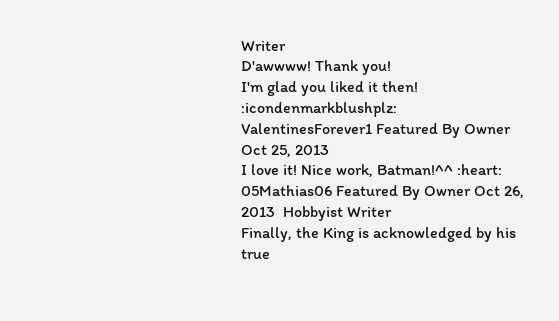Writer
D'awwww! Thank you!
I'm glad you liked it then! :icondenmarkblushplz:
ValentinesForever1 Featured By Owner Oct 25, 2013
I love it! Nice work, Batman!^^ :heart:
05Mathias06 Featured By Owner Oct 26, 2013  Hobbyist Writer
Finally, the King is acknowledged by his true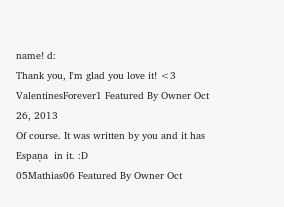name! d:
Thank you, I'm glad you love it! <3
ValentinesForever1 Featured By Owner Oct 26, 2013
Of course. It was written by you and it has Espaņa  in it. :D
05Mathias06 Featured By Owner Oct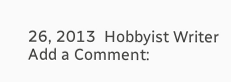26, 2013  Hobbyist Writer
Add a Comment: